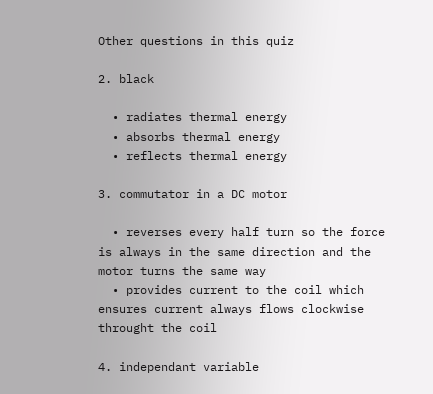Other questions in this quiz

2. black

  • radiates thermal energy
  • absorbs thermal energy
  • reflects thermal energy

3. commutator in a DC motor

  • reverses every half turn so the force is always in the same direction and the motor turns the same way
  • provides current to the coil which ensures current always flows clockwise throught the coil

4. independant variable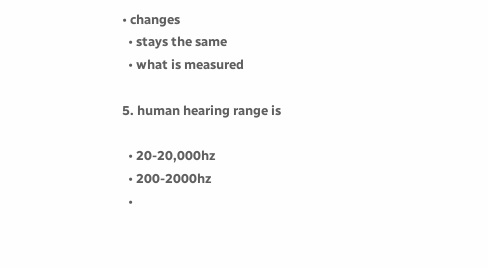• changes
  • stays the same
  • what is measured

5. human hearing range is

  • 20-20,000hz
  • 200-2000hz
  •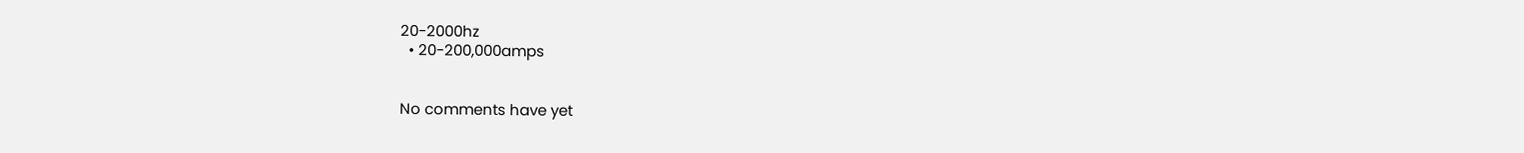20-2000hz
  • 20-200,000amps


No comments have yet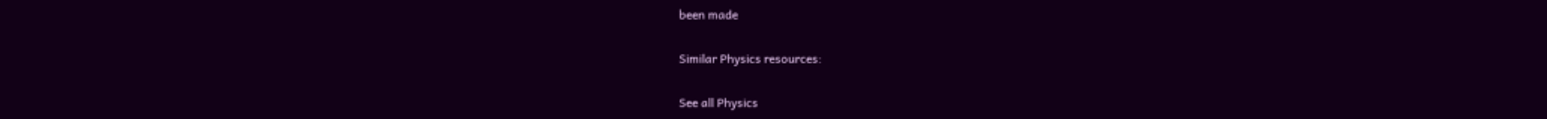been made

Similar Physics resources:

See all Physics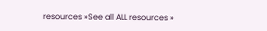resources »See all ALL resources »